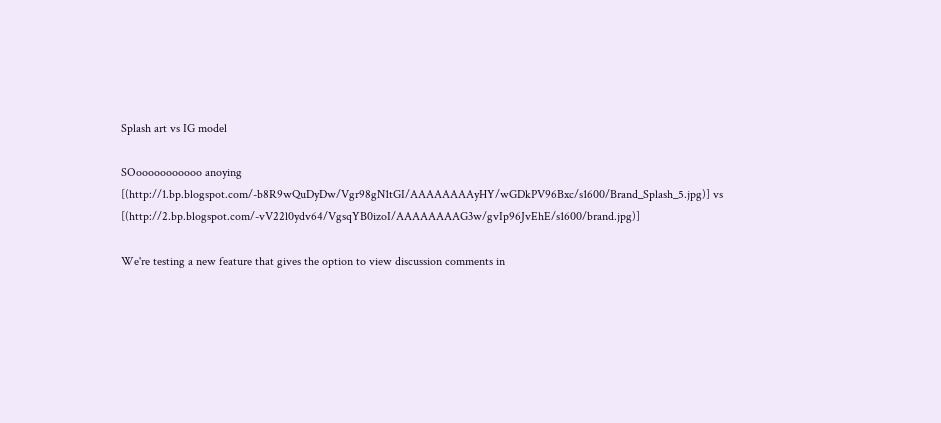Splash art vs IG model

SOooooooooooo anoying [(http://1.bp.blogspot.com/-b8R9wQuDyDw/Vgr98gN1tGI/AAAAAAAAyHY/wGDkPV96Bxc/s1600/Brand_Splash_5.jpg)] vs [(http://2.bp.blogspot.com/-vV22l0ydv64/VgsqYB0izoI/AAAAAAAAG3w/gvIp96JvEhE/s1600/brand.jpg)]

We're testing a new feature that gives the option to view discussion comments in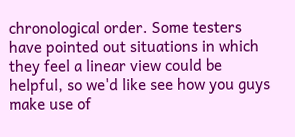chronological order. Some testers have pointed out situations in which they feel a linear view could be helpful, so we'd like see how you guys make use of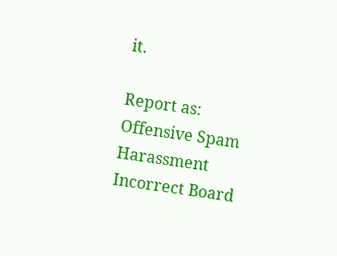it.

Report as:
Offensive Spam Harassment Incorrect Board